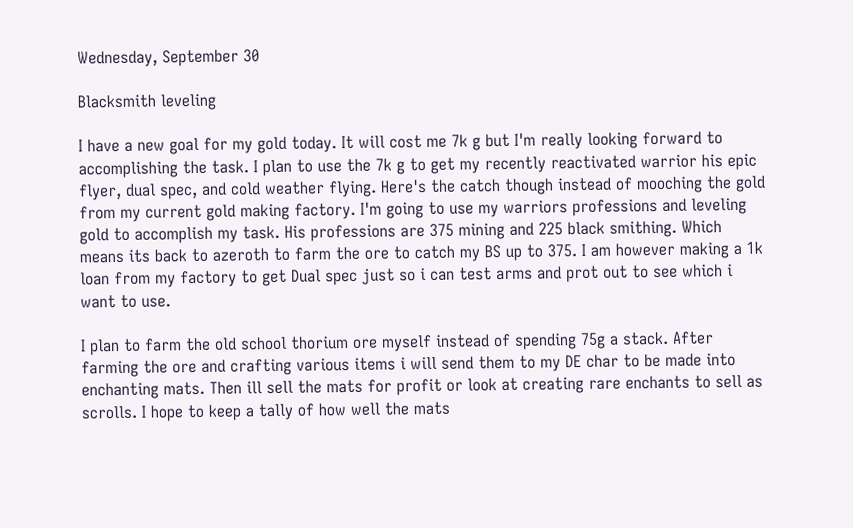Wednesday, September 30

Blacksmith leveling

I have a new goal for my gold today. It will cost me 7k g but I'm really looking forward to accomplishing the task. I plan to use the 7k g to get my recently reactivated warrior his epic flyer, dual spec, and cold weather flying. Here's the catch though instead of mooching the gold from my current gold making factory. I'm going to use my warriors professions and leveling gold to accomplish my task. His professions are 375 mining and 225 black smithing. Which means its back to azeroth to farm the ore to catch my BS up to 375. I am however making a 1k loan from my factory to get Dual spec just so i can test arms and prot out to see which i want to use.

I plan to farm the old school thorium ore myself instead of spending 75g a stack. After farming the ore and crafting various items i will send them to my DE char to be made into enchanting mats. Then ill sell the mats for profit or look at creating rare enchants to sell as scrolls. I hope to keep a tally of how well the mats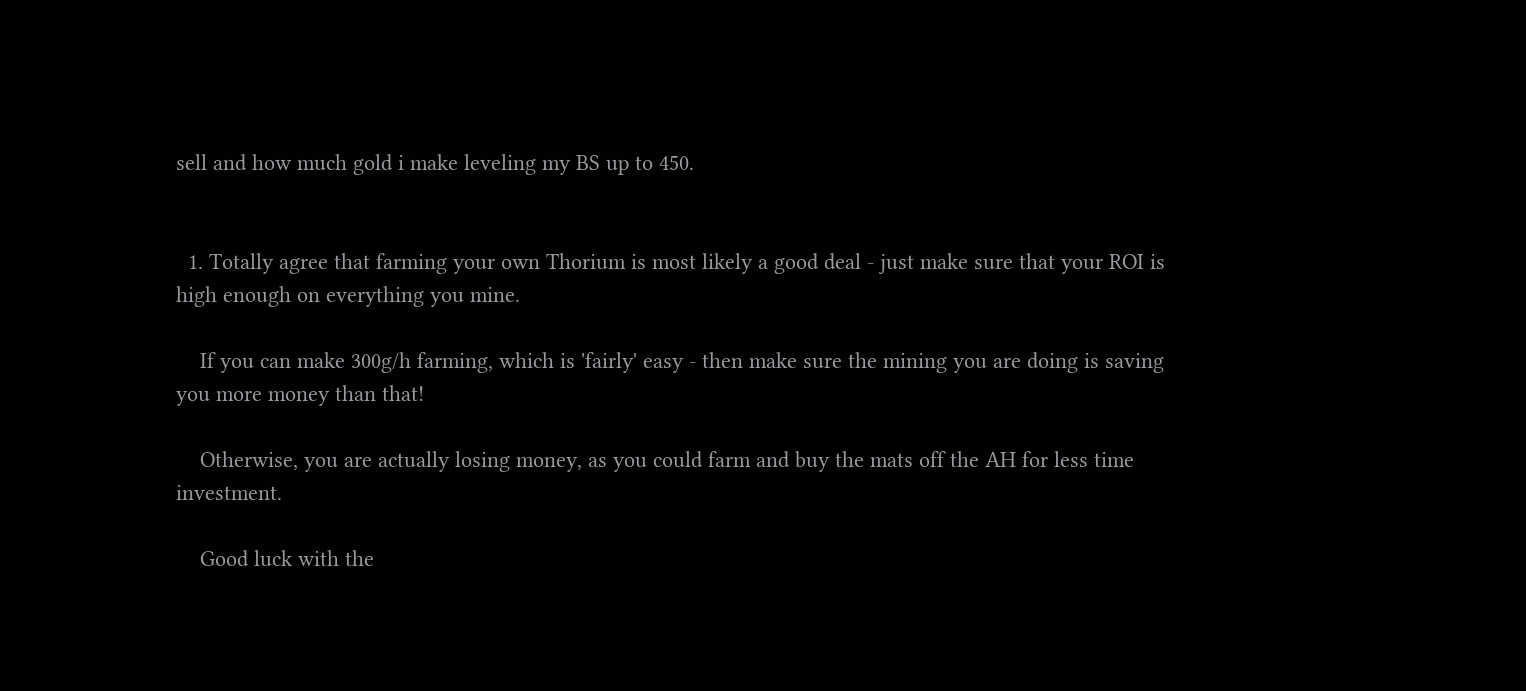sell and how much gold i make leveling my BS up to 450.


  1. Totally agree that farming your own Thorium is most likely a good deal - just make sure that your ROI is high enough on everything you mine.

    If you can make 300g/h farming, which is 'fairly' easy - then make sure the mining you are doing is saving you more money than that!

    Otherwise, you are actually losing money, as you could farm and buy the mats off the AH for less time investment.

    Good luck with the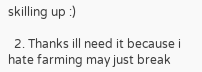skilling up :)

  2. Thanks ill need it because i hate farming may just break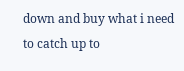down and buy what i need to catch up to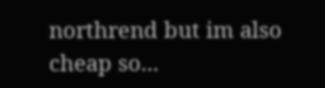northrend but im also cheap so...